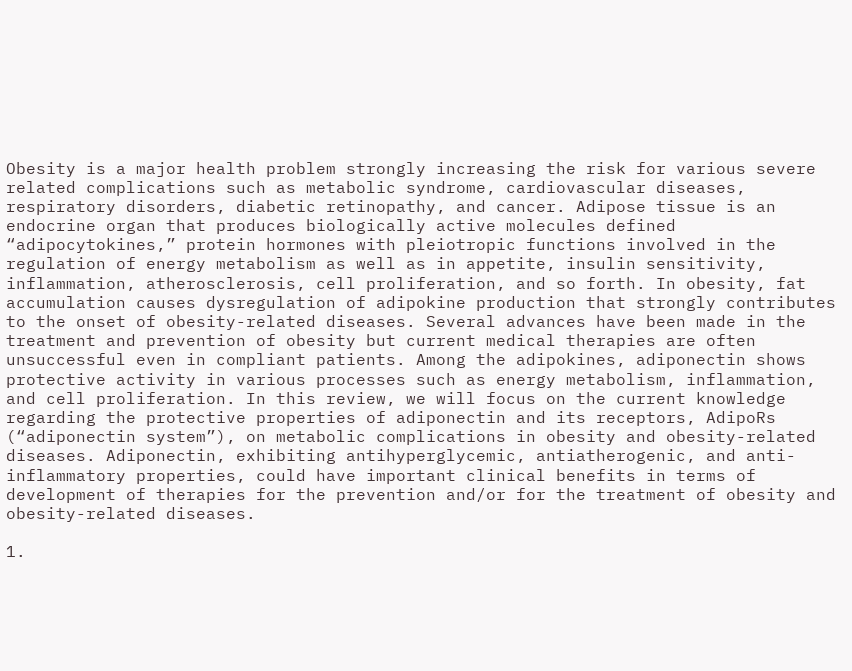Obesity is a major health problem strongly increasing the risk for various severe related complications such as metabolic syndrome, cardiovascular diseases, respiratory disorders, diabetic retinopathy, and cancer. Adipose tissue is an endocrine organ that produces biologically active molecules defined “adipocytokines,” protein hormones with pleiotropic functions involved in the regulation of energy metabolism as well as in appetite, insulin sensitivity, inflammation, atherosclerosis, cell proliferation, and so forth. In obesity, fat accumulation causes dysregulation of adipokine production that strongly contributes to the onset of obesity-related diseases. Several advances have been made in the treatment and prevention of obesity but current medical therapies are often unsuccessful even in compliant patients. Among the adipokines, adiponectin shows protective activity in various processes such as energy metabolism, inflammation, and cell proliferation. In this review, we will focus on the current knowledge regarding the protective properties of adiponectin and its receptors, AdipoRs (“adiponectin system”), on metabolic complications in obesity and obesity-related diseases. Adiponectin, exhibiting antihyperglycemic, antiatherogenic, and anti-inflammatory properties, could have important clinical benefits in terms of development of therapies for the prevention and/or for the treatment of obesity and obesity-related diseases.

1.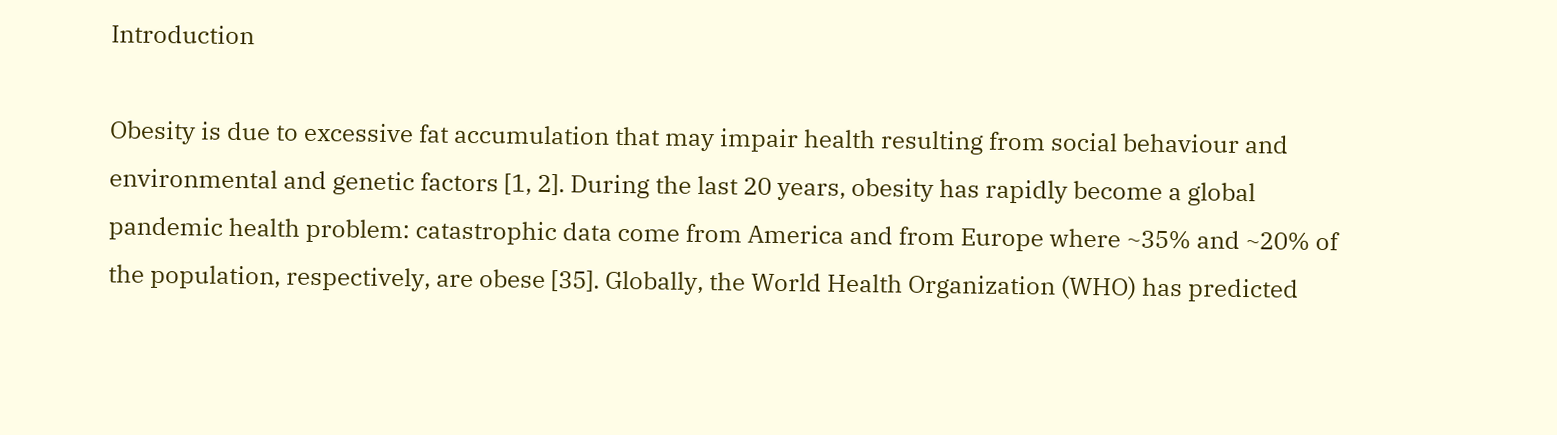Introduction

Obesity is due to excessive fat accumulation that may impair health resulting from social behaviour and environmental and genetic factors [1, 2]. During the last 20 years, obesity has rapidly become a global pandemic health problem: catastrophic data come from America and from Europe where ~35% and ~20% of the population, respectively, are obese [35]. Globally, the World Health Organization (WHO) has predicted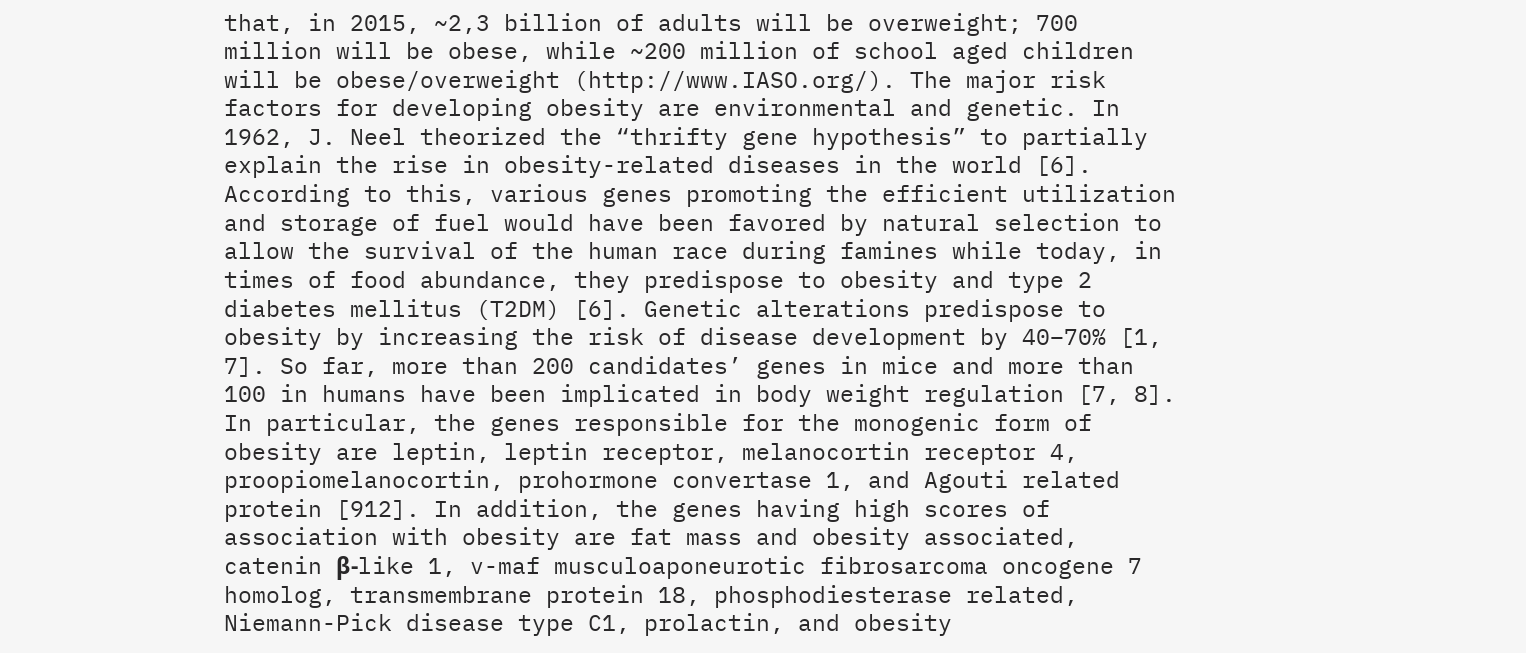that, in 2015, ~2,3 billion of adults will be overweight; 700 million will be obese, while ~200 million of school aged children will be obese/overweight (http://www.IASO.org/). The major risk factors for developing obesity are environmental and genetic. In 1962, J. Neel theorized the “thrifty gene hypothesis” to partially explain the rise in obesity-related diseases in the world [6]. According to this, various genes promoting the efficient utilization and storage of fuel would have been favored by natural selection to allow the survival of the human race during famines while today, in times of food abundance, they predispose to obesity and type 2 diabetes mellitus (T2DM) [6]. Genetic alterations predispose to obesity by increasing the risk of disease development by 40–70% [1, 7]. So far, more than 200 candidates’ genes in mice and more than 100 in humans have been implicated in body weight regulation [7, 8]. In particular, the genes responsible for the monogenic form of obesity are leptin, leptin receptor, melanocortin receptor 4, proopiomelanocortin, prohormone convertase 1, and Agouti related protein [912]. In addition, the genes having high scores of association with obesity are fat mass and obesity associated, catenin β-like 1, v-maf musculoaponeurotic fibrosarcoma oncogene 7 homolog, transmembrane protein 18, phosphodiesterase related, Niemann-Pick disease type C1, prolactin, and obesity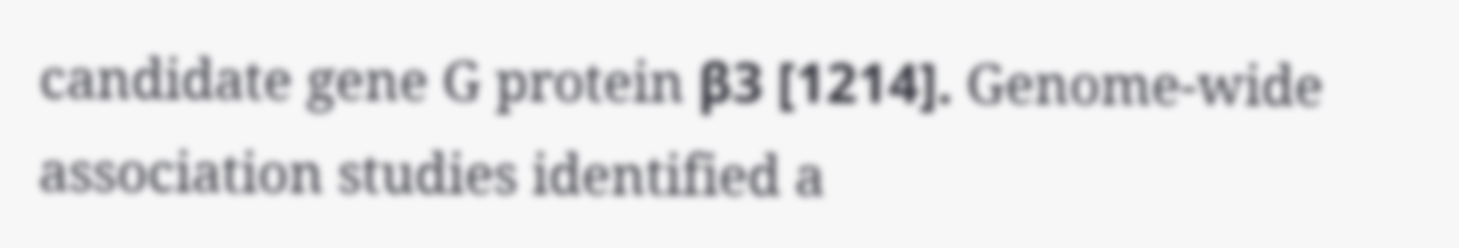candidate gene G protein β3 [1214]. Genome-wide association studies identified a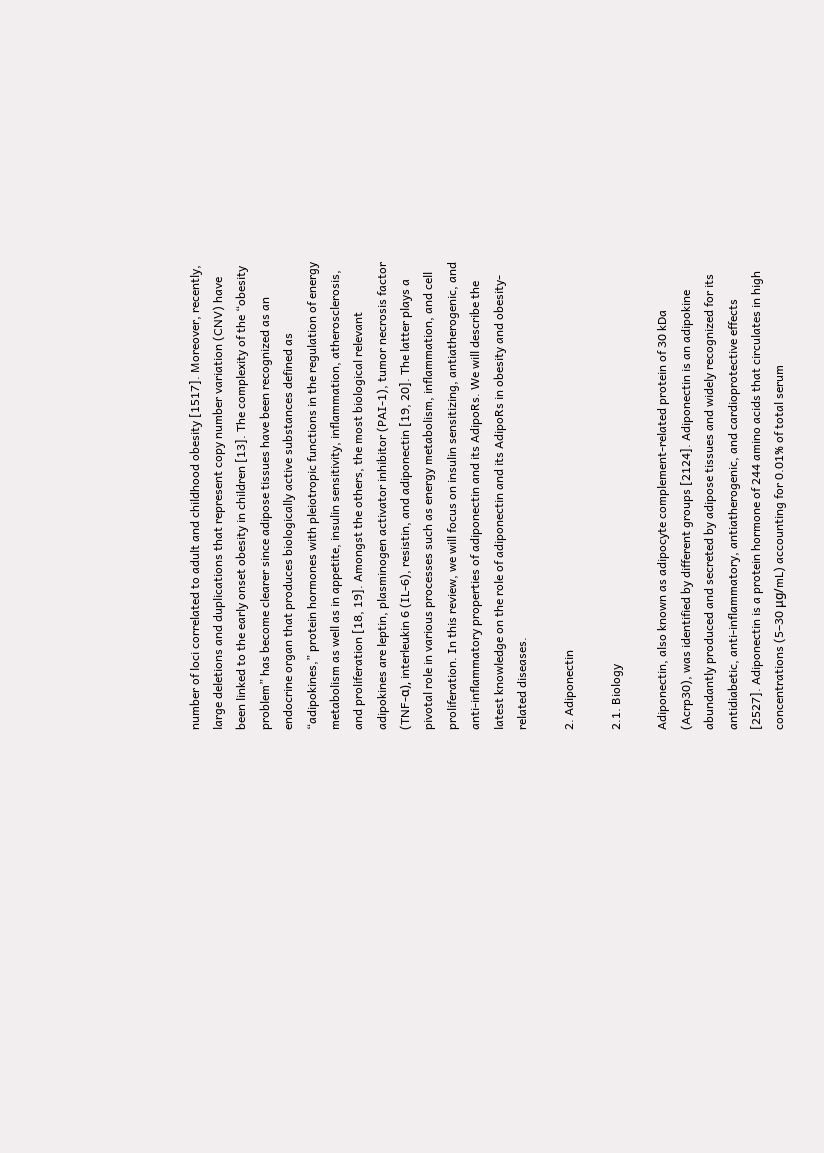number of loci correlated to adult and childhood obesity [1517]. Moreover, recently, large deletions and duplications that represent copy number variation (CNV) have been linked to the early onset obesity in children [13]. The complexity of the “obesity problem” has become clearer since adipose tissues have been recognized as an endocrine organ that produces biologically active substances defined as “adipokines,” protein hormones with pleiotropic functions in the regulation of energy metabolism as well as in appetite, insulin sensitivity, inflammation, atherosclerosis, and proliferation [18, 19]. Amongst the others, the most biological relevant adipokines are leptin, plasminogen activator inhibitor (PAI-1), tumor necrosis factor (TNF-α), interleukin 6 (IL-6), resistin, and adiponectin [19, 20]. The latter plays a pivotal role in various processes such as energy metabolism, inflammation, and cell proliferation. In this review, we will focus on insulin sensitizing, antiatherogenic, and anti-inflammatory properties of adiponectin and its AdipoRs. We will describe the latest knowledge on the role of adiponectin and its AdipoRs in obesity and obesity-related diseases.

2. Adiponectin

2.1. Biology

Adiponectin, also known as adipocyte complement-related protein of 30 kDa (Acrp30), was identified by different groups [2124]. Adiponectin is an adipokine abundantly produced and secreted by adipose tissues and widely recognized for its antidiabetic, anti-inflammatory, antiatherogenic, and cardioprotective effects [2527]. Adiponectin is a protein hormone of 244 amino acids that circulates in high concentrations (5–30 μg/mL) accounting for 0.01% of total serum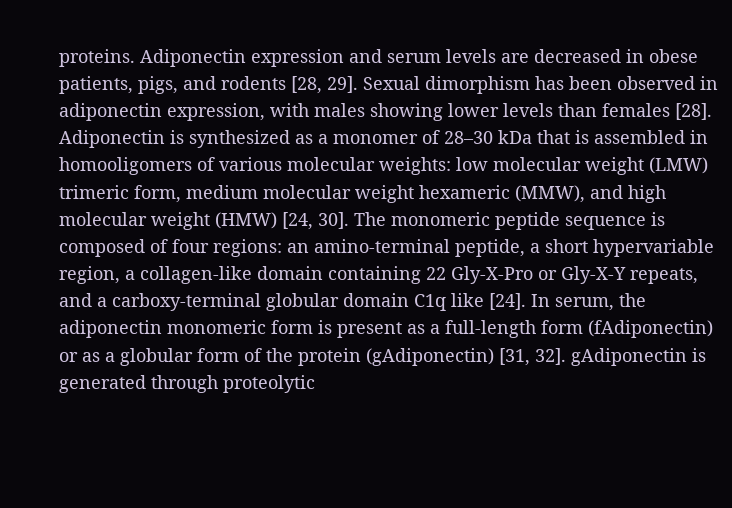proteins. Adiponectin expression and serum levels are decreased in obese patients, pigs, and rodents [28, 29]. Sexual dimorphism has been observed in adiponectin expression, with males showing lower levels than females [28]. Adiponectin is synthesized as a monomer of 28–30 kDa that is assembled in homooligomers of various molecular weights: low molecular weight (LMW) trimeric form, medium molecular weight hexameric (MMW), and high molecular weight (HMW) [24, 30]. The monomeric peptide sequence is composed of four regions: an amino-terminal peptide, a short hypervariable region, a collagen-like domain containing 22 Gly-X-Pro or Gly-X-Y repeats, and a carboxy-terminal globular domain C1q like [24]. In serum, the adiponectin monomeric form is present as a full-length form (fAdiponectin) or as a globular form of the protein (gAdiponectin) [31, 32]. gAdiponectin is generated through proteolytic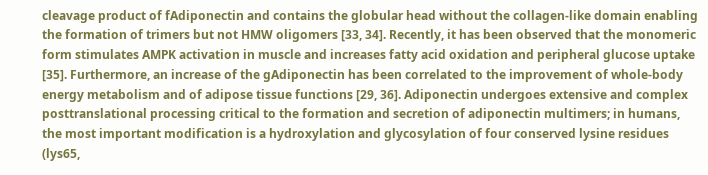cleavage product of fAdiponectin and contains the globular head without the collagen-like domain enabling the formation of trimers but not HMW oligomers [33, 34]. Recently, it has been observed that the monomeric form stimulates AMPK activation in muscle and increases fatty acid oxidation and peripheral glucose uptake [35]. Furthermore, an increase of the gAdiponectin has been correlated to the improvement of whole-body energy metabolism and of adipose tissue functions [29, 36]. Adiponectin undergoes extensive and complex posttranslational processing critical to the formation and secretion of adiponectin multimers; in humans, the most important modification is a hydroxylation and glycosylation of four conserved lysine residues (lys65,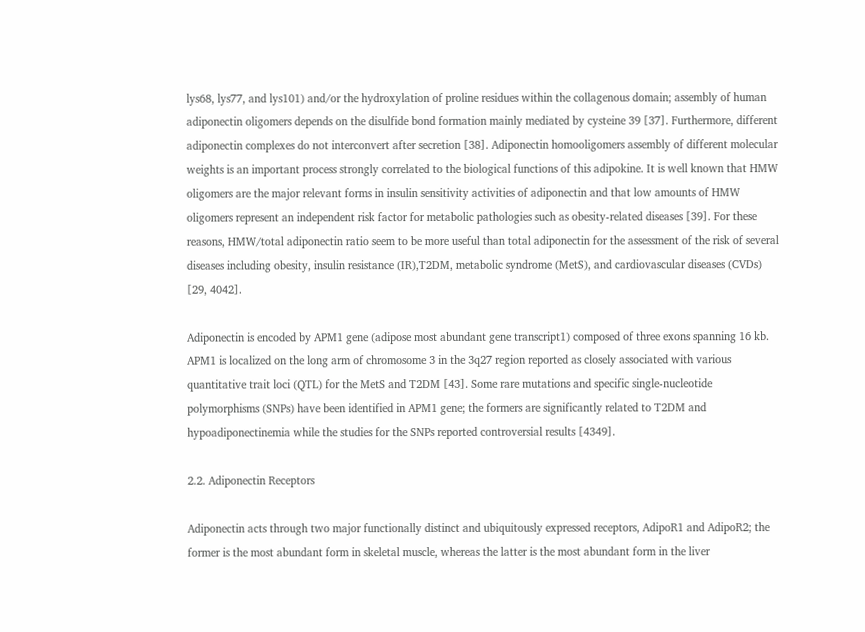lys68, lys77, and lys101) and/or the hydroxylation of proline residues within the collagenous domain; assembly of human adiponectin oligomers depends on the disulfide bond formation mainly mediated by cysteine 39 [37]. Furthermore, different adiponectin complexes do not interconvert after secretion [38]. Adiponectin homooligomers assembly of different molecular weights is an important process strongly correlated to the biological functions of this adipokine. It is well known that HMW oligomers are the major relevant forms in insulin sensitivity activities of adiponectin and that low amounts of HMW oligomers represent an independent risk factor for metabolic pathologies such as obesity-related diseases [39]. For these reasons, HMW/total adiponectin ratio seem to be more useful than total adiponectin for the assessment of the risk of several diseases including obesity, insulin resistance (IR),T2DM, metabolic syndrome (MetS), and cardiovascular diseases (CVDs) [29, 4042].

Adiponectin is encoded by APM1 gene (adipose most abundant gene transcript1) composed of three exons spanning 16 kb. APM1 is localized on the long arm of chromosome 3 in the 3q27 region reported as closely associated with various quantitative trait loci (QTL) for the MetS and T2DM [43]. Some rare mutations and specific single-nucleotide polymorphisms (SNPs) have been identified in APM1 gene; the formers are significantly related to T2DM and hypoadiponectinemia while the studies for the SNPs reported controversial results [4349].

2.2. Adiponectin Receptors

Adiponectin acts through two major functionally distinct and ubiquitously expressed receptors, AdipoR1 and AdipoR2; the former is the most abundant form in skeletal muscle, whereas the latter is the most abundant form in the liver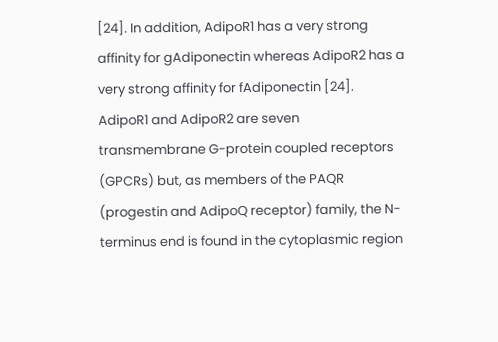[24]. In addition, AdipoR1 has a very strong affinity for gAdiponectin whereas AdipoR2 has a very strong affinity for fAdiponectin [24]. AdipoR1 and AdipoR2 are seven transmembrane G-protein coupled receptors (GPCRs) but, as members of the PAQR (progestin and AdipoQ receptor) family, the N-terminus end is found in the cytoplasmic region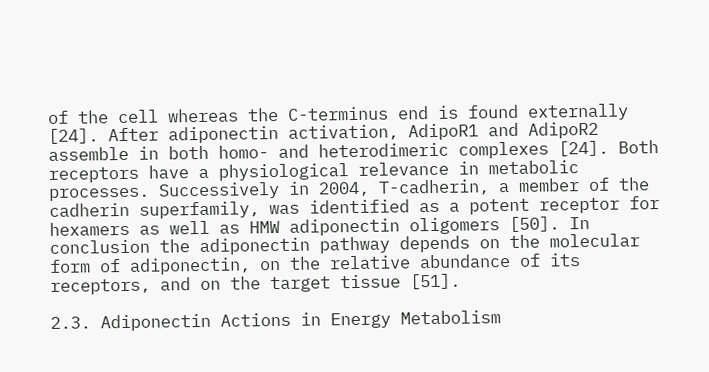of the cell whereas the C-terminus end is found externally [24]. After adiponectin activation, AdipoR1 and AdipoR2 assemble in both homo- and heterodimeric complexes [24]. Both receptors have a physiological relevance in metabolic processes. Successively in 2004, T-cadherin, a member of the cadherin superfamily, was identified as a potent receptor for hexamers as well as HMW adiponectin oligomers [50]. In conclusion the adiponectin pathway depends on the molecular form of adiponectin, on the relative abundance of its receptors, and on the target tissue [51].

2.3. Adiponectin Actions in Energy Metabolism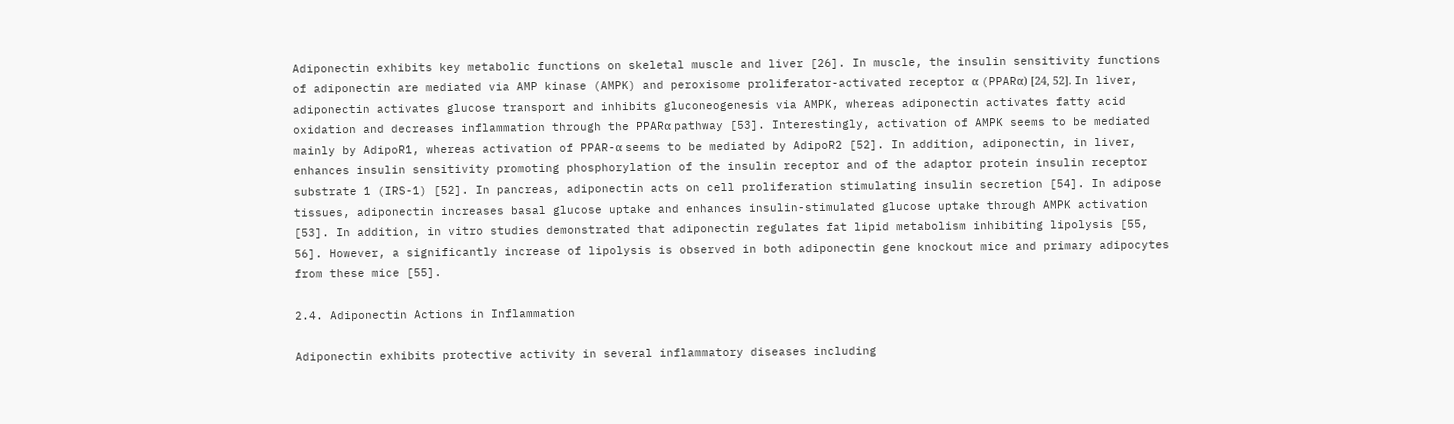Adiponectin exhibits key metabolic functions on skeletal muscle and liver [26]. In muscle, the insulin sensitivity functions of adiponectin are mediated via AMP kinase (AMPK) and peroxisome proliferator-activated receptor α (PPARα) [24, 52]. In liver, adiponectin activates glucose transport and inhibits gluconeogenesis via AMPK, whereas adiponectin activates fatty acid oxidation and decreases inflammation through the PPARα pathway [53]. Interestingly, activation of AMPK seems to be mediated mainly by AdipoR1, whereas activation of PPAR-α seems to be mediated by AdipoR2 [52]. In addition, adiponectin, in liver, enhances insulin sensitivity promoting phosphorylation of the insulin receptor and of the adaptor protein insulin receptor substrate 1 (IRS-1) [52]. In pancreas, adiponectin acts on cell proliferation stimulating insulin secretion [54]. In adipose tissues, adiponectin increases basal glucose uptake and enhances insulin-stimulated glucose uptake through AMPK activation [53]. In addition, in vitro studies demonstrated that adiponectin regulates fat lipid metabolism inhibiting lipolysis [55, 56]. However, a significantly increase of lipolysis is observed in both adiponectin gene knockout mice and primary adipocytes from these mice [55].

2.4. Adiponectin Actions in Inflammation

Adiponectin exhibits protective activity in several inflammatory diseases including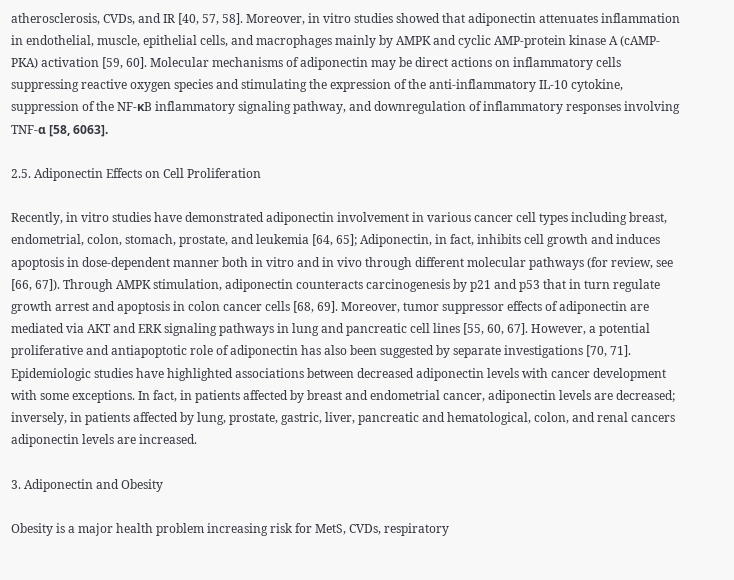atherosclerosis, CVDs, and IR [40, 57, 58]. Moreover, in vitro studies showed that adiponectin attenuates inflammation in endothelial, muscle, epithelial cells, and macrophages mainly by AMPK and cyclic AMP-protein kinase A (cAMP-PKA) activation [59, 60]. Molecular mechanisms of adiponectin may be direct actions on inflammatory cells suppressing reactive oxygen species and stimulating the expression of the anti-inflammatory IL-10 cytokine, suppression of the NF-κB inflammatory signaling pathway, and downregulation of inflammatory responses involving TNF-α [58, 6063].

2.5. Adiponectin Effects on Cell Proliferation

Recently, in vitro studies have demonstrated adiponectin involvement in various cancer cell types including breast, endometrial, colon, stomach, prostate, and leukemia [64, 65]; Adiponectin, in fact, inhibits cell growth and induces apoptosis in dose-dependent manner both in vitro and in vivo through different molecular pathways (for review, see [66, 67]). Through AMPK stimulation, adiponectin counteracts carcinogenesis by p21 and p53 that in turn regulate growth arrest and apoptosis in colon cancer cells [68, 69]. Moreover, tumor suppressor effects of adiponectin are mediated via AKT and ERK signaling pathways in lung and pancreatic cell lines [55, 60, 67]. However, a potential proliferative and antiapoptotic role of adiponectin has also been suggested by separate investigations [70, 71]. Epidemiologic studies have highlighted associations between decreased adiponectin levels with cancer development with some exceptions. In fact, in patients affected by breast and endometrial cancer, adiponectin levels are decreased; inversely, in patients affected by lung, prostate, gastric, liver, pancreatic and hematological, colon, and renal cancers adiponectin levels are increased.

3. Adiponectin and Obesity

Obesity is a major health problem increasing risk for MetS, CVDs, respiratory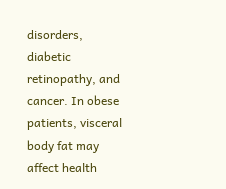disorders, diabetic retinopathy, and cancer. In obese patients, visceral body fat may affect health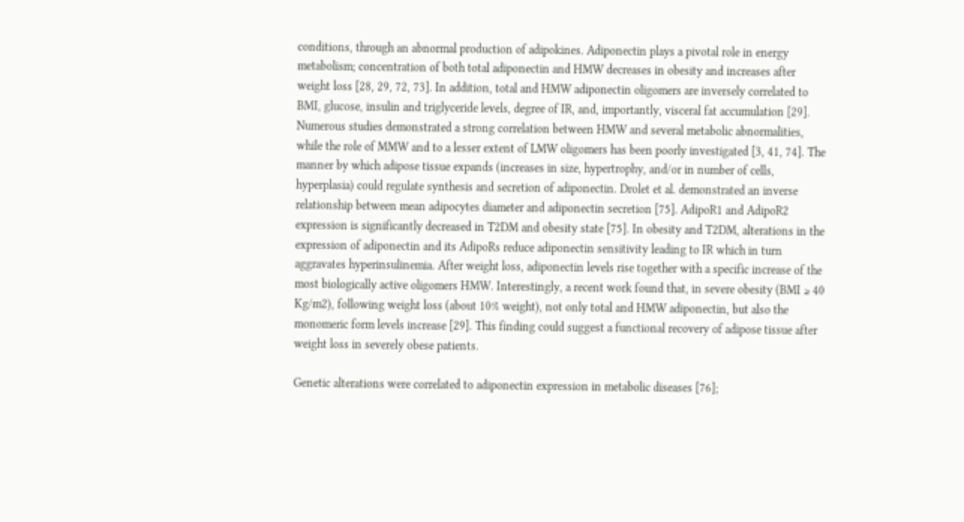conditions, through an abnormal production of adipokines. Adiponectin plays a pivotal role in energy metabolism; concentration of both total adiponectin and HMW decreases in obesity and increases after weight loss [28, 29, 72, 73]. In addition, total and HMW adiponectin oligomers are inversely correlated to BMI, glucose, insulin and triglyceride levels, degree of IR, and, importantly, visceral fat accumulation [29]. Numerous studies demonstrated a strong correlation between HMW and several metabolic abnormalities, while the role of MMW and to a lesser extent of LMW oligomers has been poorly investigated [3, 41, 74]. The manner by which adipose tissue expands (increases in size, hypertrophy, and/or in number of cells, hyperplasia) could regulate synthesis and secretion of adiponectin. Drolet et al. demonstrated an inverse relationship between mean adipocytes diameter and adiponectin secretion [75]. AdipoR1 and AdipoR2 expression is significantly decreased in T2DM and obesity state [75]. In obesity and T2DM, alterations in the expression of adiponectin and its AdipoRs reduce adiponectin sensitivity leading to IR which in turn aggravates hyperinsulinemia. After weight loss, adiponectin levels rise together with a specific increase of the most biologically active oligomers HMW. Interestingly, a recent work found that, in severe obesity (BMI ≥ 40 Kg/m2), following weight loss (about 10% weight), not only total and HMW adiponectin, but also the monomeric form levels increase [29]. This finding could suggest a functional recovery of adipose tissue after weight loss in severely obese patients.

Genetic alterations were correlated to adiponectin expression in metabolic diseases [76];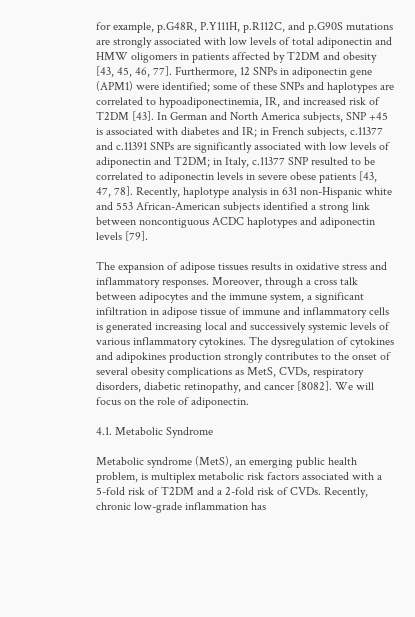for example, p.G48R, P.Y111H, p.R112C, and p.G90S mutations are strongly associated with low levels of total adiponectin and HMW oligomers in patients affected by T2DM and obesity [43, 45, 46, 77]. Furthermore, 12 SNPs in adiponectin gene (APM1) were identified; some of these SNPs and haplotypes are correlated to hypoadiponectinemia, IR, and increased risk of T2DM [43]. In German and North America subjects, SNP +45 is associated with diabetes and IR; in French subjects, c.11377 and c.11391 SNPs are significantly associated with low levels of adiponectin and T2DM; in Italy, c.11377 SNP resulted to be correlated to adiponectin levels in severe obese patients [43, 47, 78]. Recently, haplotype analysis in 631 non-Hispanic white and 553 African-American subjects identified a strong link between noncontiguous ACDC haplotypes and adiponectin levels [79].

The expansion of adipose tissues results in oxidative stress and inflammatory responses. Moreover, through a cross talk between adipocytes and the immune system, a significant infiltration in adipose tissue of immune and inflammatory cells is generated increasing local and successively systemic levels of various inflammatory cytokines. The dysregulation of cytokines and adipokines production strongly contributes to the onset of several obesity complications as MetS, CVDs, respiratory disorders, diabetic retinopathy, and cancer [8082]. We will focus on the role of adiponectin.

4.1. Metabolic Syndrome

Metabolic syndrome (MetS), an emerging public health problem, is multiplex metabolic risk factors associated with a 5-fold risk of T2DM and a 2-fold risk of CVDs. Recently, chronic low-grade inflammation has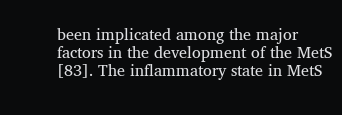been implicated among the major factors in the development of the MetS [83]. The inflammatory state in MetS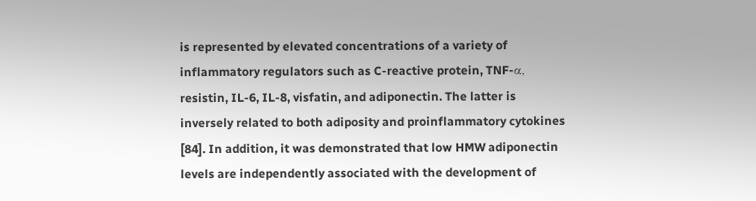is represented by elevated concentrations of a variety of inflammatory regulators such as C-reactive protein, TNF-α, resistin, IL-6, IL-8, visfatin, and adiponectin. The latter is inversely related to both adiposity and proinflammatory cytokines [84]. In addition, it was demonstrated that low HMW adiponectin levels are independently associated with the development of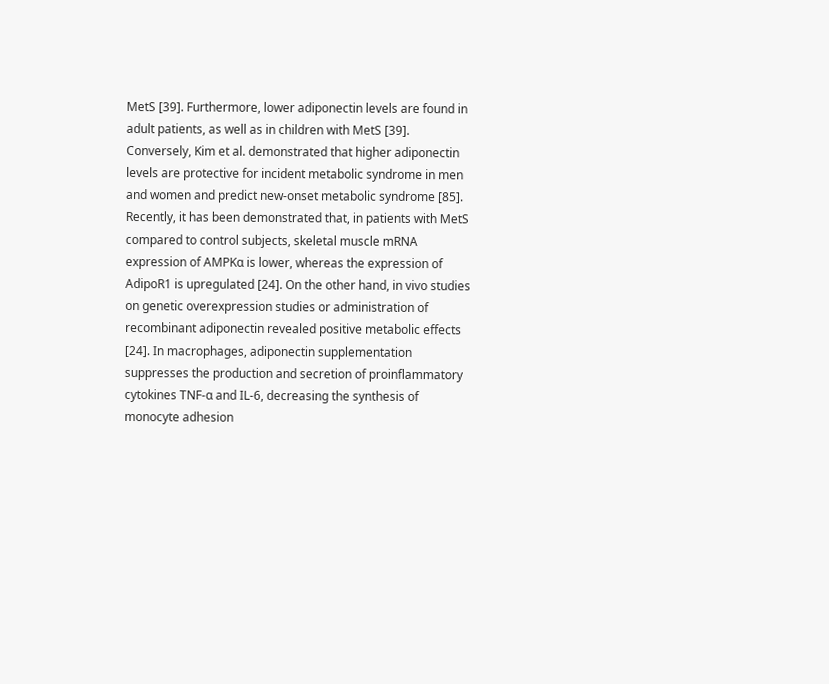MetS [39]. Furthermore, lower adiponectin levels are found in adult patients, as well as in children with MetS [39]. Conversely, Kim et al. demonstrated that higher adiponectin levels are protective for incident metabolic syndrome in men and women and predict new-onset metabolic syndrome [85]. Recently, it has been demonstrated that, in patients with MetS compared to control subjects, skeletal muscle mRNA expression of AMPKα is lower, whereas the expression of AdipoR1 is upregulated [24]. On the other hand, in vivo studies on genetic overexpression studies or administration of recombinant adiponectin revealed positive metabolic effects [24]. In macrophages, adiponectin supplementation suppresses the production and secretion of proinflammatory cytokines TNF-α and IL-6, decreasing the synthesis of monocyte adhesion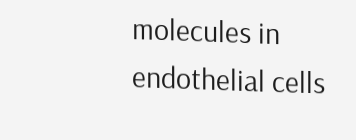molecules in endothelial cells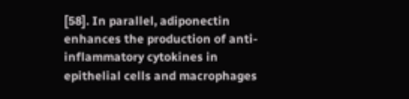[58]. In parallel, adiponectin enhances the production of anti-inflammatory cytokines in epithelial cells and macrophages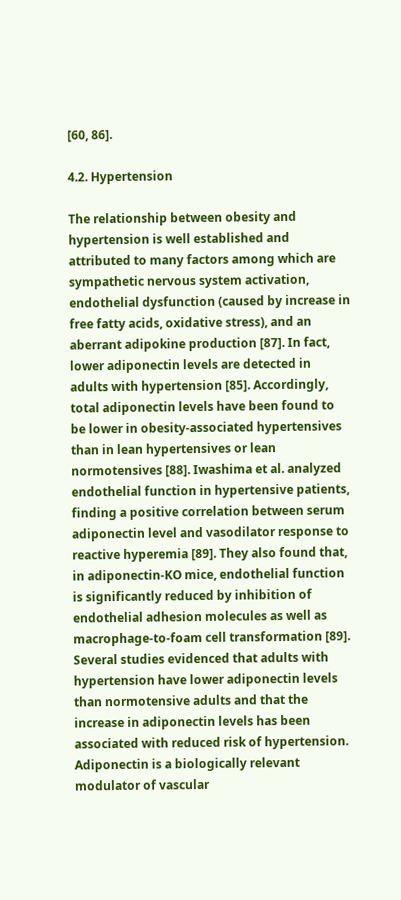[60, 86].

4.2. Hypertension

The relationship between obesity and hypertension is well established and attributed to many factors among which are sympathetic nervous system activation, endothelial dysfunction (caused by increase in free fatty acids, oxidative stress), and an aberrant adipokine production [87]. In fact, lower adiponectin levels are detected in adults with hypertension [85]. Accordingly, total adiponectin levels have been found to be lower in obesity-associated hypertensives than in lean hypertensives or lean normotensives [88]. Iwashima et al. analyzed endothelial function in hypertensive patients, finding a positive correlation between serum adiponectin level and vasodilator response to reactive hyperemia [89]. They also found that, in adiponectin-KO mice, endothelial function is significantly reduced by inhibition of endothelial adhesion molecules as well as macrophage-to-foam cell transformation [89]. Several studies evidenced that adults with hypertension have lower adiponectin levels than normotensive adults and that the increase in adiponectin levels has been associated with reduced risk of hypertension. Adiponectin is a biologically relevant modulator of vascular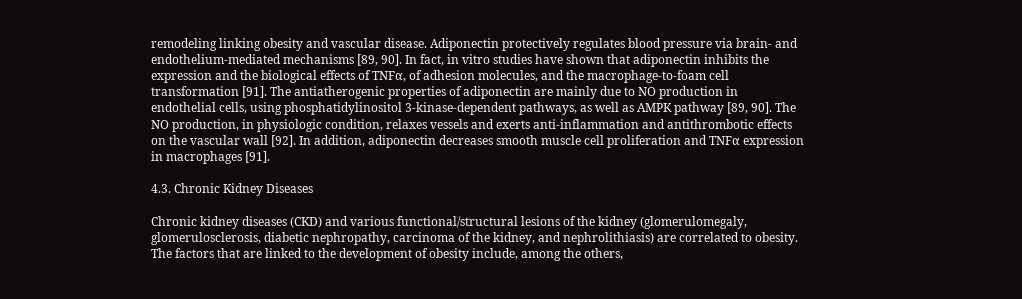remodeling linking obesity and vascular disease. Adiponectin protectively regulates blood pressure via brain- and endothelium-mediated mechanisms [89, 90]. In fact, in vitro studies have shown that adiponectin inhibits the expression and the biological effects of TNFα, of adhesion molecules, and the macrophage-to-foam cell transformation [91]. The antiatherogenic properties of adiponectin are mainly due to NO production in endothelial cells, using phosphatidylinositol 3-kinase-dependent pathways, as well as AMPK pathway [89, 90]. The NO production, in physiologic condition, relaxes vessels and exerts anti-inflammation and antithrombotic effects on the vascular wall [92]. In addition, adiponectin decreases smooth muscle cell proliferation and TNFα expression in macrophages [91].

4.3. Chronic Kidney Diseases

Chronic kidney diseases (CKD) and various functional/structural lesions of the kidney (glomerulomegaly, glomerulosclerosis, diabetic nephropathy, carcinoma of the kidney, and nephrolithiasis) are correlated to obesity. The factors that are linked to the development of obesity include, among the others,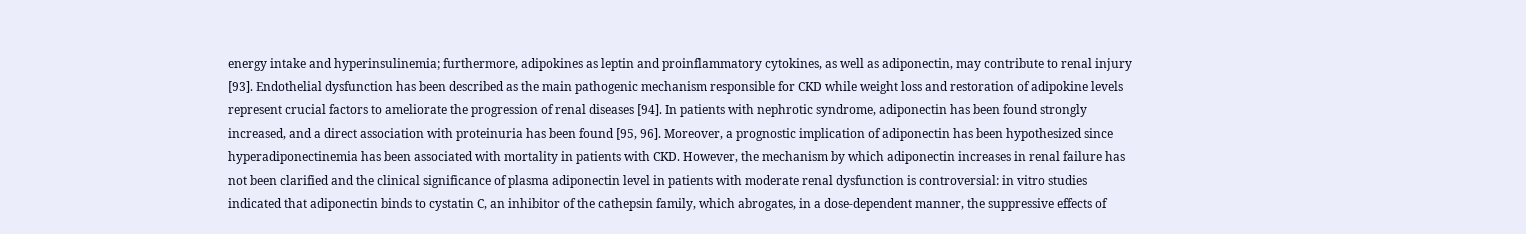energy intake and hyperinsulinemia; furthermore, adipokines as leptin and proinflammatory cytokines, as well as adiponectin, may contribute to renal injury [93]. Endothelial dysfunction has been described as the main pathogenic mechanism responsible for CKD while weight loss and restoration of adipokine levels represent crucial factors to ameliorate the progression of renal diseases [94]. In patients with nephrotic syndrome, adiponectin has been found strongly increased, and a direct association with proteinuria has been found [95, 96]. Moreover, a prognostic implication of adiponectin has been hypothesized since hyperadiponectinemia has been associated with mortality in patients with CKD. However, the mechanism by which adiponectin increases in renal failure has not been clarified and the clinical significance of plasma adiponectin level in patients with moderate renal dysfunction is controversial: in vitro studies indicated that adiponectin binds to cystatin C, an inhibitor of the cathepsin family, which abrogates, in a dose-dependent manner, the suppressive effects of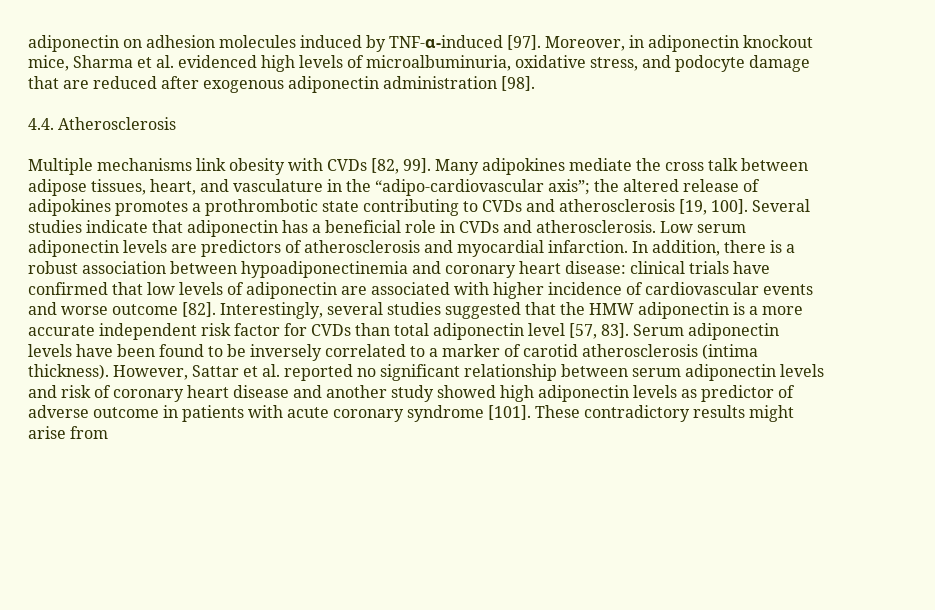adiponectin on adhesion molecules induced by TNF-α-induced [97]. Moreover, in adiponectin knockout mice, Sharma et al. evidenced high levels of microalbuminuria, oxidative stress, and podocyte damage that are reduced after exogenous adiponectin administration [98].

4.4. Atherosclerosis

Multiple mechanisms link obesity with CVDs [82, 99]. Many adipokines mediate the cross talk between adipose tissues, heart, and vasculature in the “adipo-cardiovascular axis”; the altered release of adipokines promotes a prothrombotic state contributing to CVDs and atherosclerosis [19, 100]. Several studies indicate that adiponectin has a beneficial role in CVDs and atherosclerosis. Low serum adiponectin levels are predictors of atherosclerosis and myocardial infarction. In addition, there is a robust association between hypoadiponectinemia and coronary heart disease: clinical trials have confirmed that low levels of adiponectin are associated with higher incidence of cardiovascular events and worse outcome [82]. Interestingly, several studies suggested that the HMW adiponectin is a more accurate independent risk factor for CVDs than total adiponectin level [57, 83]. Serum adiponectin levels have been found to be inversely correlated to a marker of carotid atherosclerosis (intima thickness). However, Sattar et al. reported no significant relationship between serum adiponectin levels and risk of coronary heart disease and another study showed high adiponectin levels as predictor of adverse outcome in patients with acute coronary syndrome [101]. These contradictory results might arise from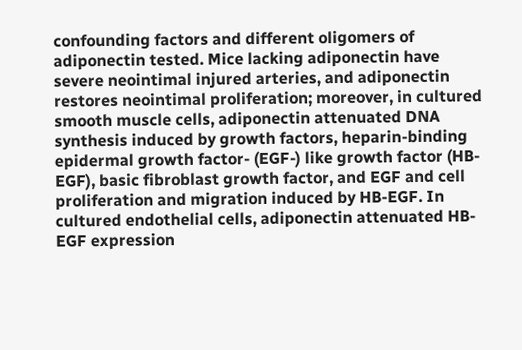confounding factors and different oligomers of adiponectin tested. Mice lacking adiponectin have severe neointimal injured arteries, and adiponectin restores neointimal proliferation; moreover, in cultured smooth muscle cells, adiponectin attenuated DNA synthesis induced by growth factors, heparin-binding epidermal growth factor- (EGF-) like growth factor (HB-EGF), basic fibroblast growth factor, and EGF and cell proliferation and migration induced by HB-EGF. In cultured endothelial cells, adiponectin attenuated HB-EGF expression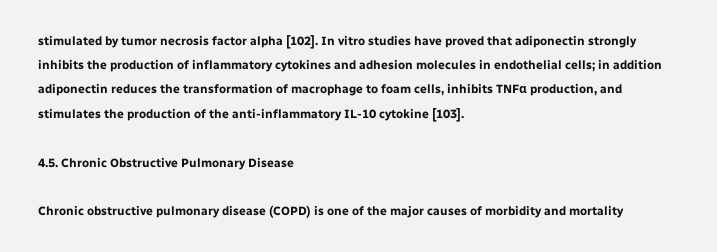stimulated by tumor necrosis factor alpha [102]. In vitro studies have proved that adiponectin strongly inhibits the production of inflammatory cytokines and adhesion molecules in endothelial cells; in addition adiponectin reduces the transformation of macrophage to foam cells, inhibits TNFα production, and stimulates the production of the anti-inflammatory IL-10 cytokine [103].

4.5. Chronic Obstructive Pulmonary Disease

Chronic obstructive pulmonary disease (COPD) is one of the major causes of morbidity and mortality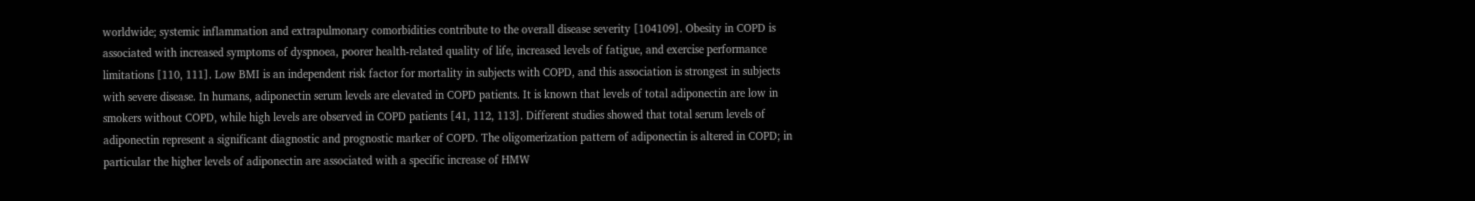worldwide; systemic inflammation and extrapulmonary comorbidities contribute to the overall disease severity [104109]. Obesity in COPD is associated with increased symptoms of dyspnoea, poorer health-related quality of life, increased levels of fatigue, and exercise performance limitations [110, 111]. Low BMI is an independent risk factor for mortality in subjects with COPD, and this association is strongest in subjects with severe disease. In humans, adiponectin serum levels are elevated in COPD patients. It is known that levels of total adiponectin are low in smokers without COPD, while high levels are observed in COPD patients [41, 112, 113]. Different studies showed that total serum levels of adiponectin represent a significant diagnostic and prognostic marker of COPD. The oligomerization pattern of adiponectin is altered in COPD; in particular the higher levels of adiponectin are associated with a specific increase of HMW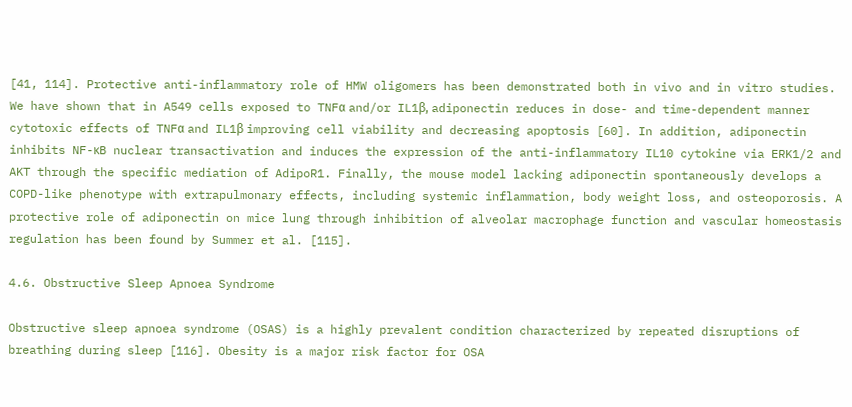[41, 114]. Protective anti-inflammatory role of HMW oligomers has been demonstrated both in vivo and in vitro studies. We have shown that in A549 cells exposed to TNFα and/or IL1β, adiponectin reduces in dose- and time-dependent manner cytotoxic effects of TNFα and IL1β improving cell viability and decreasing apoptosis [60]. In addition, adiponectin inhibits NF-κB nuclear transactivation and induces the expression of the anti-inflammatory IL10 cytokine via ERK1/2 and AKT through the specific mediation of AdipoR1. Finally, the mouse model lacking adiponectin spontaneously develops a COPD-like phenotype with extrapulmonary effects, including systemic inflammation, body weight loss, and osteoporosis. A protective role of adiponectin on mice lung through inhibition of alveolar macrophage function and vascular homeostasis regulation has been found by Summer et al. [115].

4.6. Obstructive Sleep Apnoea Syndrome

Obstructive sleep apnoea syndrome (OSAS) is a highly prevalent condition characterized by repeated disruptions of breathing during sleep [116]. Obesity is a major risk factor for OSA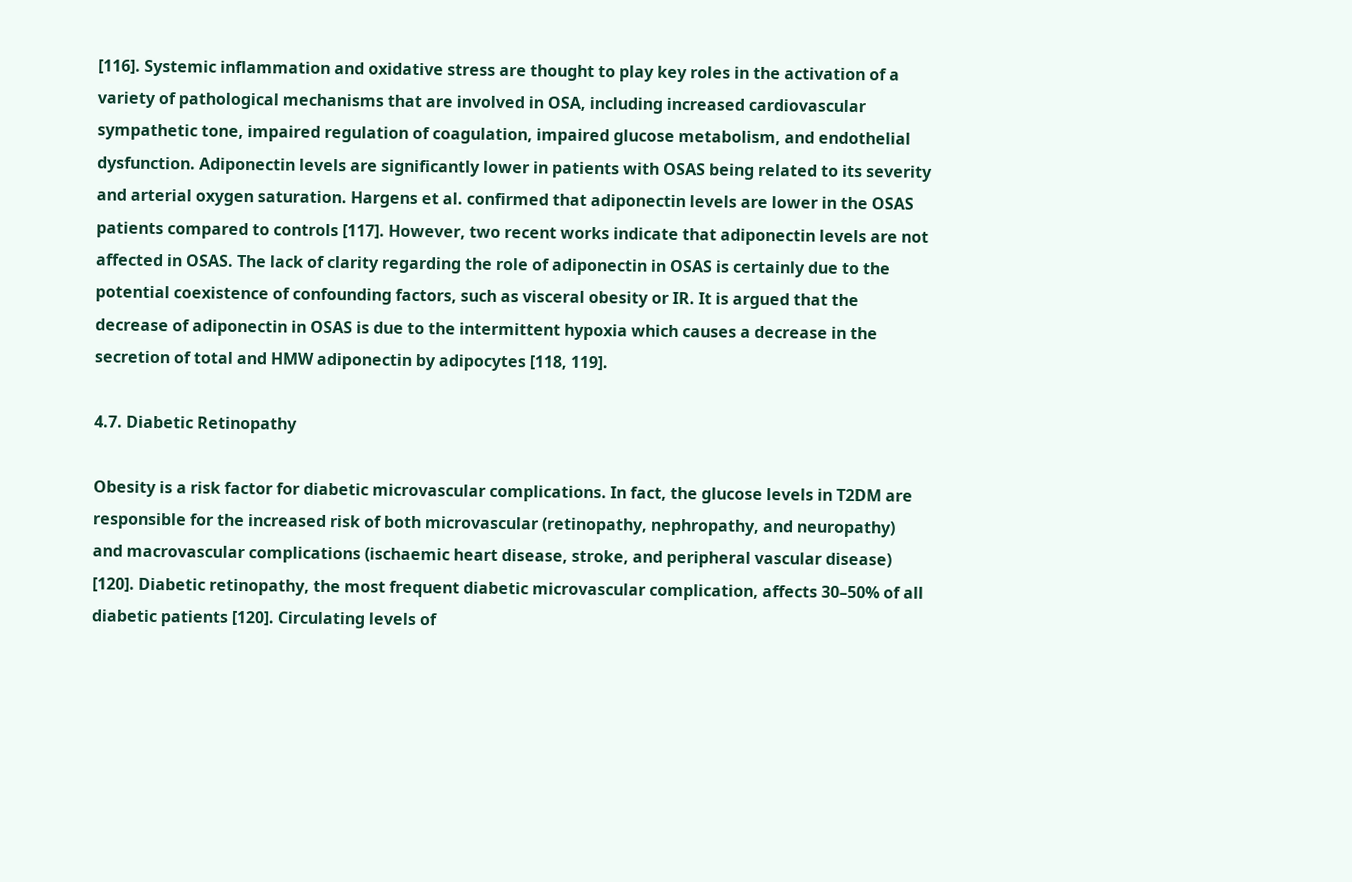[116]. Systemic inflammation and oxidative stress are thought to play key roles in the activation of a variety of pathological mechanisms that are involved in OSA, including increased cardiovascular sympathetic tone, impaired regulation of coagulation, impaired glucose metabolism, and endothelial dysfunction. Adiponectin levels are significantly lower in patients with OSAS being related to its severity and arterial oxygen saturation. Hargens et al. confirmed that adiponectin levels are lower in the OSAS patients compared to controls [117]. However, two recent works indicate that adiponectin levels are not affected in OSAS. The lack of clarity regarding the role of adiponectin in OSAS is certainly due to the potential coexistence of confounding factors, such as visceral obesity or IR. It is argued that the decrease of adiponectin in OSAS is due to the intermittent hypoxia which causes a decrease in the secretion of total and HMW adiponectin by adipocytes [118, 119].

4.7. Diabetic Retinopathy

Obesity is a risk factor for diabetic microvascular complications. In fact, the glucose levels in T2DM are responsible for the increased risk of both microvascular (retinopathy, nephropathy, and neuropathy) and macrovascular complications (ischaemic heart disease, stroke, and peripheral vascular disease) [120]. Diabetic retinopathy, the most frequent diabetic microvascular complication, affects 30–50% of all diabetic patients [120]. Circulating levels of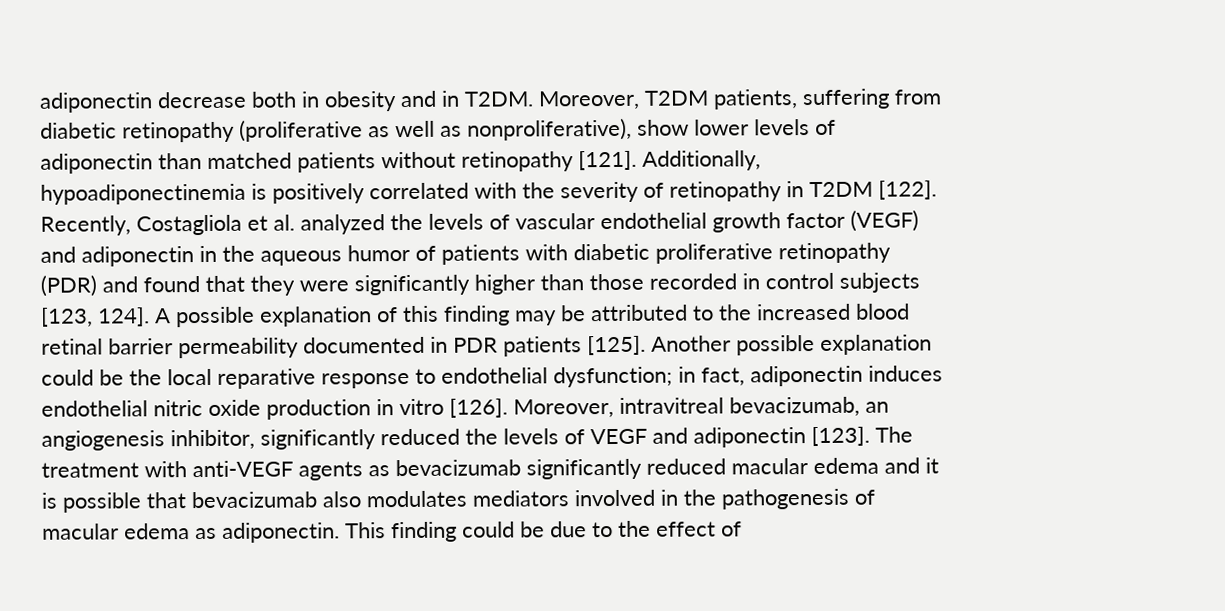adiponectin decrease both in obesity and in T2DM. Moreover, T2DM patients, suffering from diabetic retinopathy (proliferative as well as nonproliferative), show lower levels of adiponectin than matched patients without retinopathy [121]. Additionally, hypoadiponectinemia is positively correlated with the severity of retinopathy in T2DM [122]. Recently, Costagliola et al. analyzed the levels of vascular endothelial growth factor (VEGF) and adiponectin in the aqueous humor of patients with diabetic proliferative retinopathy (PDR) and found that they were significantly higher than those recorded in control subjects [123, 124]. A possible explanation of this finding may be attributed to the increased blood retinal barrier permeability documented in PDR patients [125]. Another possible explanation could be the local reparative response to endothelial dysfunction; in fact, adiponectin induces endothelial nitric oxide production in vitro [126]. Moreover, intravitreal bevacizumab, an angiogenesis inhibitor, significantly reduced the levels of VEGF and adiponectin [123]. The treatment with anti-VEGF agents as bevacizumab significantly reduced macular edema and it is possible that bevacizumab also modulates mediators involved in the pathogenesis of macular edema as adiponectin. This finding could be due to the effect of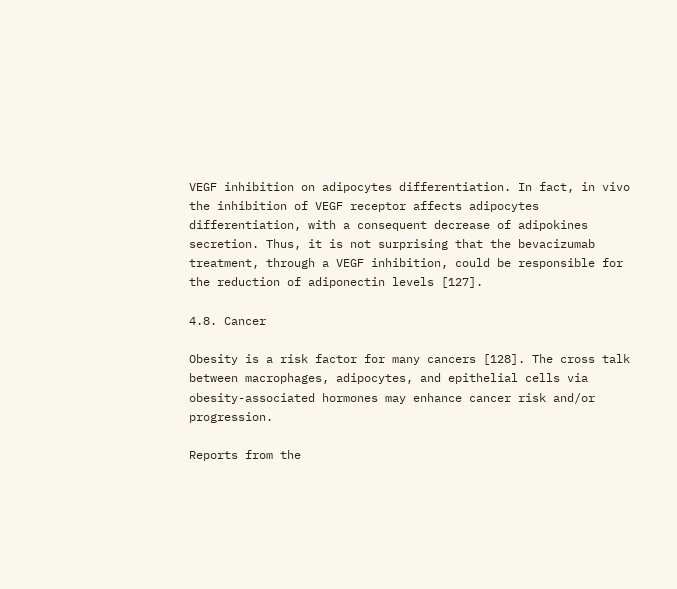VEGF inhibition on adipocytes differentiation. In fact, in vivo the inhibition of VEGF receptor affects adipocytes differentiation, with a consequent decrease of adipokines secretion. Thus, it is not surprising that the bevacizumab treatment, through a VEGF inhibition, could be responsible for the reduction of adiponectin levels [127].

4.8. Cancer

Obesity is a risk factor for many cancers [128]. The cross talk between macrophages, adipocytes, and epithelial cells via obesity-associated hormones may enhance cancer risk and/or progression.

Reports from the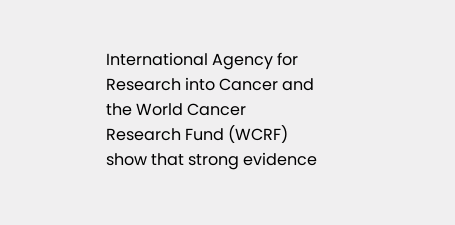International Agency for Research into Cancer and the World Cancer Research Fund (WCRF) show that strong evidence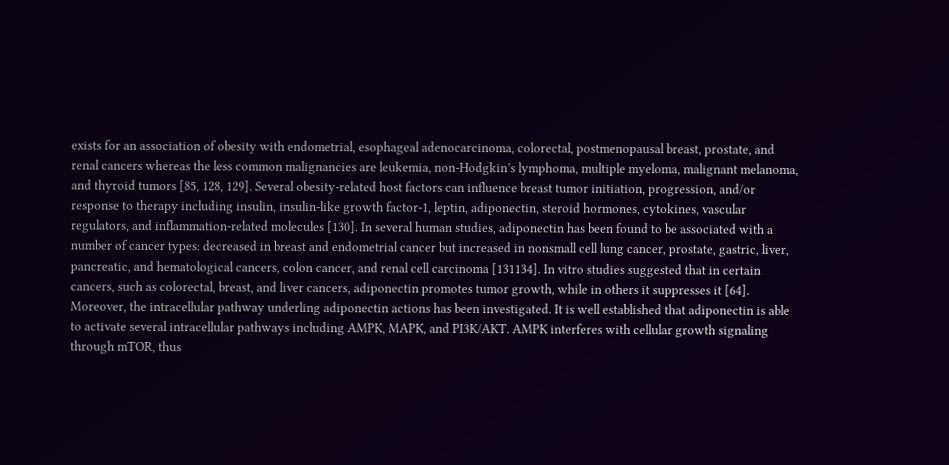exists for an association of obesity with endometrial, esophageal adenocarcinoma, colorectal, postmenopausal breast, prostate, and renal cancers whereas the less common malignancies are leukemia, non-Hodgkin’s lymphoma, multiple myeloma, malignant melanoma, and thyroid tumors [85, 128, 129]. Several obesity-related host factors can influence breast tumor initiation, progression, and/or response to therapy including insulin, insulin-like growth factor-1, leptin, adiponectin, steroid hormones, cytokines, vascular regulators, and inflammation-related molecules [130]. In several human studies, adiponectin has been found to be associated with a number of cancer types: decreased in breast and endometrial cancer but increased in nonsmall cell lung cancer, prostate, gastric, liver, pancreatic, and hematological cancers, colon cancer, and renal cell carcinoma [131134]. In vitro studies suggested that in certain cancers, such as colorectal, breast, and liver cancers, adiponectin promotes tumor growth, while in others it suppresses it [64]. Moreover, the intracellular pathway underling adiponectin actions has been investigated. It is well established that adiponectin is able to activate several intracellular pathways including AMPK, MAPK, and PI3K/AKT. AMPK interferes with cellular growth signaling through mTOR, thus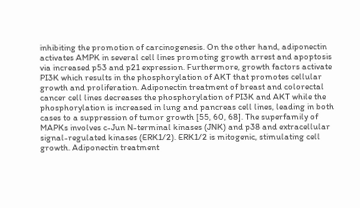inhibiting the promotion of carcinogenesis. On the other hand, adiponectin activates AMPK in several cell lines promoting growth arrest and apoptosis via increased p53 and p21 expression. Furthermore, growth factors activate PI3K which results in the phosphorylation of AKT that promotes cellular growth and proliferation. Adiponectin treatment of breast and colorectal cancer cell lines decreases the phosphorylation of PI3K and AKT while the phosphorylation is increased in lung and pancreas cell lines, leading in both cases to a suppression of tumor growth [55, 60, 68]. The superfamily of MAPKs involves c-Jun N-terminal kinases (JNK) and p38 and extracellular signal-regulated kinases (ERK1/2). ERK1/2 is mitogenic, stimulating cell growth. Adiponectin treatment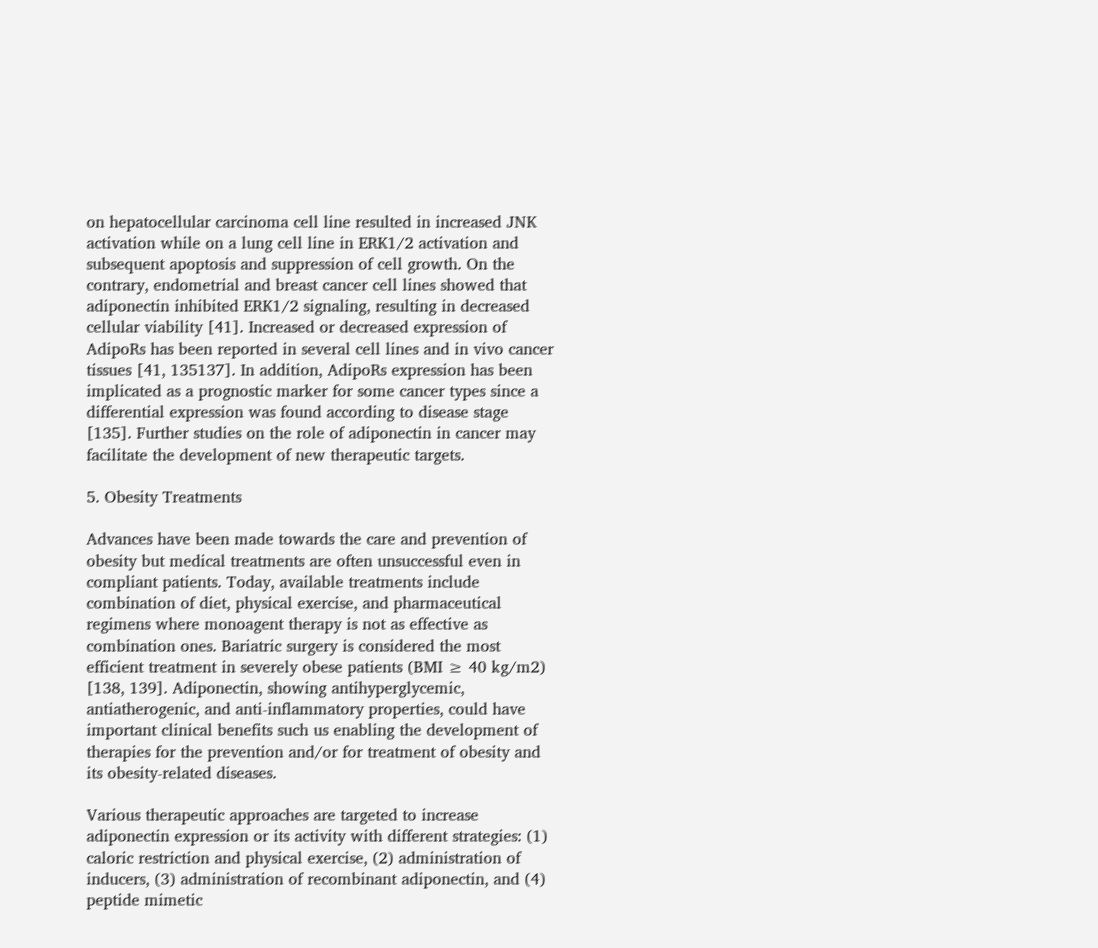on hepatocellular carcinoma cell line resulted in increased JNK activation while on a lung cell line in ERK1/2 activation and subsequent apoptosis and suppression of cell growth. On the contrary, endometrial and breast cancer cell lines showed that adiponectin inhibited ERK1/2 signaling, resulting in decreased cellular viability [41]. Increased or decreased expression of AdipoRs has been reported in several cell lines and in vivo cancer tissues [41, 135137]. In addition, AdipoRs expression has been implicated as a prognostic marker for some cancer types since a differential expression was found according to disease stage [135]. Further studies on the role of adiponectin in cancer may facilitate the development of new therapeutic targets.

5. Obesity Treatments

Advances have been made towards the care and prevention of obesity but medical treatments are often unsuccessful even in compliant patients. Today, available treatments include combination of diet, physical exercise, and pharmaceutical regimens where monoagent therapy is not as effective as combination ones. Bariatric surgery is considered the most efficient treatment in severely obese patients (BMI ≥ 40 kg/m2) [138, 139]. Adiponectin, showing antihyperglycemic, antiatherogenic, and anti-inflammatory properties, could have important clinical benefits such us enabling the development of therapies for the prevention and/or for treatment of obesity and its obesity-related diseases.

Various therapeutic approaches are targeted to increase adiponectin expression or its activity with different strategies: (1) caloric restriction and physical exercise, (2) administration of inducers, (3) administration of recombinant adiponectin, and (4) peptide mimetic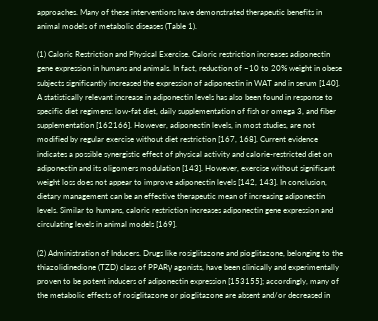approaches. Many of these interventions have demonstrated therapeutic benefits in animal models of metabolic diseases (Table 1).

(1) Caloric Restriction and Physical Exercise. Caloric restriction increases adiponectin gene expression in humans and animals. In fact, reduction of ~10 to 20% weight in obese subjects significantly increased the expression of adiponectin in WAT and in serum [140]. A statistically relevant increase in adiponectin levels has also been found in response to specific diet regimens: low-fat diet, daily supplementation of fish or omega 3, and fiber supplementation [162166]. However, adiponectin levels, in most studies, are not modified by regular exercise without diet restriction [167, 168]. Current evidence indicates a possible synergistic effect of physical activity and calorie-restricted diet on adiponectin and its oligomers modulation [143]. However, exercise without significant weight loss does not appear to improve adiponectin levels [142, 143]. In conclusion, dietary management can be an effective therapeutic mean of increasing adiponectin levels. Similar to humans, caloric restriction increases adiponectin gene expression and circulating levels in animal models [169].

(2) Administration of Inducers. Drugs like rosiglitazone and pioglitazone, belonging to the thiazolidinedione (TZD) class of PPARγ agonists, have been clinically and experimentally proven to be potent inducers of adiponectin expression [153155]; accordingly, many of the metabolic effects of rosiglitazone or pioglitazone are absent and/or decreased in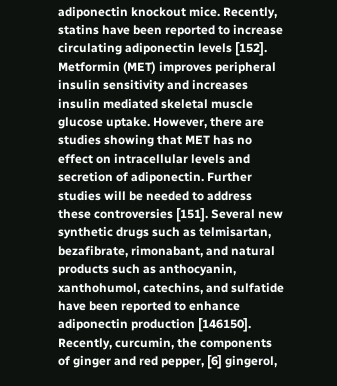adiponectin knockout mice. Recently, statins have been reported to increase circulating adiponectin levels [152]. Metformin (MET) improves peripheral insulin sensitivity and increases insulin mediated skeletal muscle glucose uptake. However, there are studies showing that MET has no effect on intracellular levels and secretion of adiponectin. Further studies will be needed to address these controversies [151]. Several new synthetic drugs such as telmisartan, bezafibrate, rimonabant, and natural products such as anthocyanin, xanthohumol, catechins, and sulfatide have been reported to enhance adiponectin production [146150]. Recently, curcumin, the components of ginger and red pepper, [6] gingerol,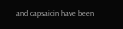and capsaicin have been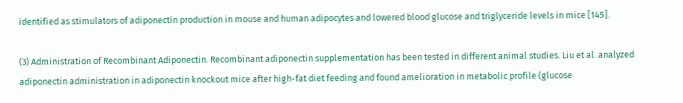identified as stimulators of adiponectin production in mouse and human adipocytes and lowered blood glucose and triglyceride levels in mice [145].

(3) Administration of Recombinant Adiponectin. Recombinant adiponectin supplementation has been tested in different animal studies. Liu et al. analyzed adiponectin administration in adiponectin knockout mice after high-fat diet feeding and found amelioration in metabolic profile (glucose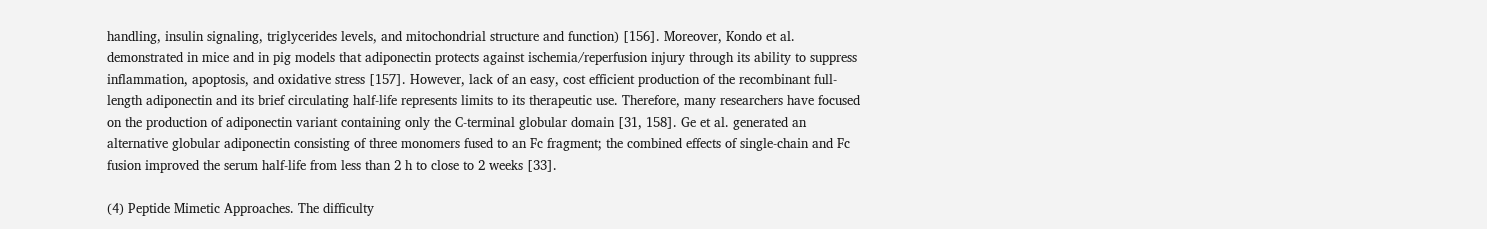handling, insulin signaling, triglycerides levels, and mitochondrial structure and function) [156]. Moreover, Kondo et al. demonstrated in mice and in pig models that adiponectin protects against ischemia/reperfusion injury through its ability to suppress inflammation, apoptosis, and oxidative stress [157]. However, lack of an easy, cost efficient production of the recombinant full-length adiponectin and its brief circulating half-life represents limits to its therapeutic use. Therefore, many researchers have focused on the production of adiponectin variant containing only the C-terminal globular domain [31, 158]. Ge et al. generated an alternative globular adiponectin consisting of three monomers fused to an Fc fragment; the combined effects of single-chain and Fc fusion improved the serum half-life from less than 2 h to close to 2 weeks [33].

(4) Peptide Mimetic Approaches. The difficulty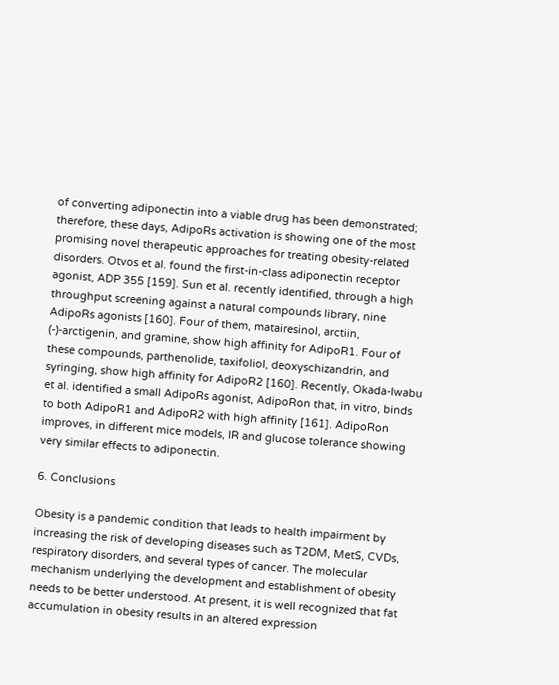of converting adiponectin into a viable drug has been demonstrated; therefore, these days, AdipoRs activation is showing one of the most promising novel therapeutic approaches for treating obesity-related disorders. Otvos et al. found the first-in-class adiponectin receptor agonist, ADP 355 [159]. Sun et al. recently identified, through a high throughput screening against a natural compounds library, nine AdipoRs agonists [160]. Four of them, matairesinol, arctiin, (-)-arctigenin, and gramine, show high affinity for AdipoR1. Four of these compounds, parthenolide, taxifoliol, deoxyschizandrin, and syringing, show high affinity for AdipoR2 [160]. Recently, Okada-Iwabu et al. identified a small AdipoRs agonist, AdipoRon that, in vitro, binds to both AdipoR1 and AdipoR2 with high affinity [161]. AdipoRon improves, in different mice models, IR and glucose tolerance showing very similar effects to adiponectin.

6. Conclusions

Obesity is a pandemic condition that leads to health impairment by increasing the risk of developing diseases such as T2DM, MetS, CVDs, respiratory disorders, and several types of cancer. The molecular mechanism underlying the development and establishment of obesity needs to be better understood. At present, it is well recognized that fat accumulation in obesity results in an altered expression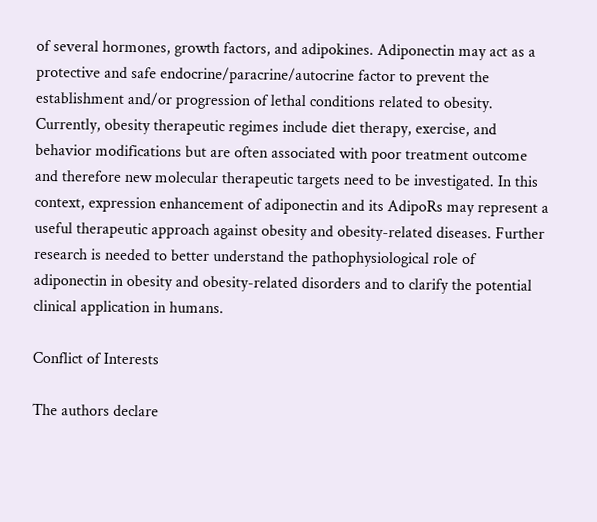of several hormones, growth factors, and adipokines. Adiponectin may act as a protective and safe endocrine/paracrine/autocrine factor to prevent the establishment and/or progression of lethal conditions related to obesity. Currently, obesity therapeutic regimes include diet therapy, exercise, and behavior modifications but are often associated with poor treatment outcome and therefore new molecular therapeutic targets need to be investigated. In this context, expression enhancement of adiponectin and its AdipoRs may represent a useful therapeutic approach against obesity and obesity-related diseases. Further research is needed to better understand the pathophysiological role of adiponectin in obesity and obesity-related disorders and to clarify the potential clinical application in humans.

Conflict of Interests

The authors declare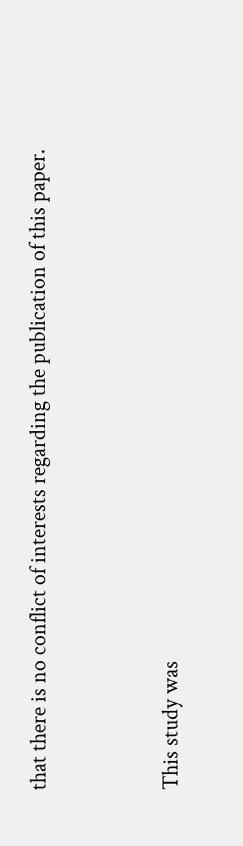that there is no conflict of interests regarding the publication of this paper.


This study was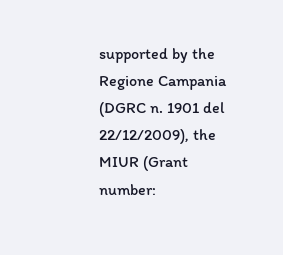supported by the Regione Campania (DGRC n. 1901 del 22/12/2009), the MIUR (Grant number: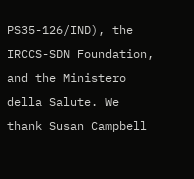PS35-126/IND), the IRCCS-SDN Foundation, and the Ministero della Salute. We thank Susan Campbell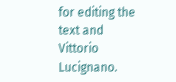for editing the text and Vittorio Lucignano.